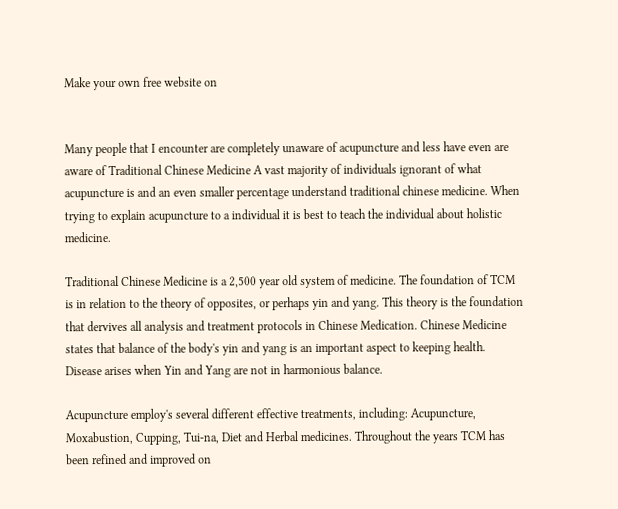Make your own free website on


Many people that I encounter are completely unaware of acupuncture and less have even are aware of Traditional Chinese Medicine A vast majority of individuals ignorant of what acupuncture is and an even smaller percentage understand traditional chinese medicine. When trying to explain acupuncture to a individual it is best to teach the individual about holistic medicine.

Traditional Chinese Medicine is a 2,500 year old system of medicine. The foundation of TCM is in relation to the theory of opposites, or perhaps yin and yang. This theory is the foundation that dervives all analysis and treatment protocols in Chinese Medication. Chinese Medicine states that balance of the body's yin and yang is an important aspect to keeping health. Disease arises when Yin and Yang are not in harmonious balance.

Acupuncture employ's several different effective treatments, including: Acupuncture, Moxabustion, Cupping, Tui-na, Diet and Herbal medicines. Throughout the years TCM has been refined and improved on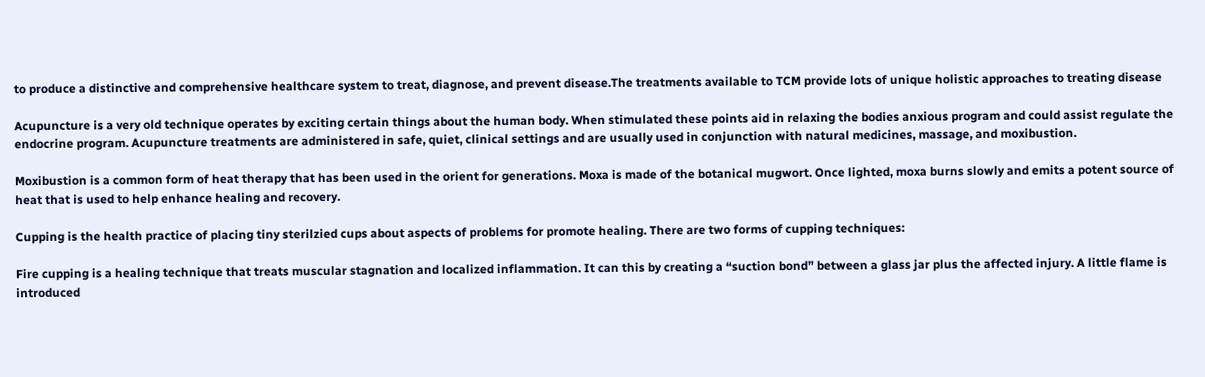to produce a distinctive and comprehensive healthcare system to treat, diagnose, and prevent disease.The treatments available to TCM provide lots of unique holistic approaches to treating disease

Acupuncture is a very old technique operates by exciting certain things about the human body. When stimulated these points aid in relaxing the bodies anxious program and could assist regulate the endocrine program. Acupuncture treatments are administered in safe, quiet, clinical settings and are usually used in conjunction with natural medicines, massage, and moxibustion.

Moxibustion is a common form of heat therapy that has been used in the orient for generations. Moxa is made of the botanical mugwort. Once lighted, moxa burns slowly and emits a potent source of heat that is used to help enhance healing and recovery.

Cupping is the health practice of placing tiny sterilzied cups about aspects of problems for promote healing. There are two forms of cupping techniques:

Fire cupping is a healing technique that treats muscular stagnation and localized inflammation. It can this by creating a “suction bond” between a glass jar plus the affected injury. A little flame is introduced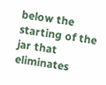below the starting of the jar that eliminates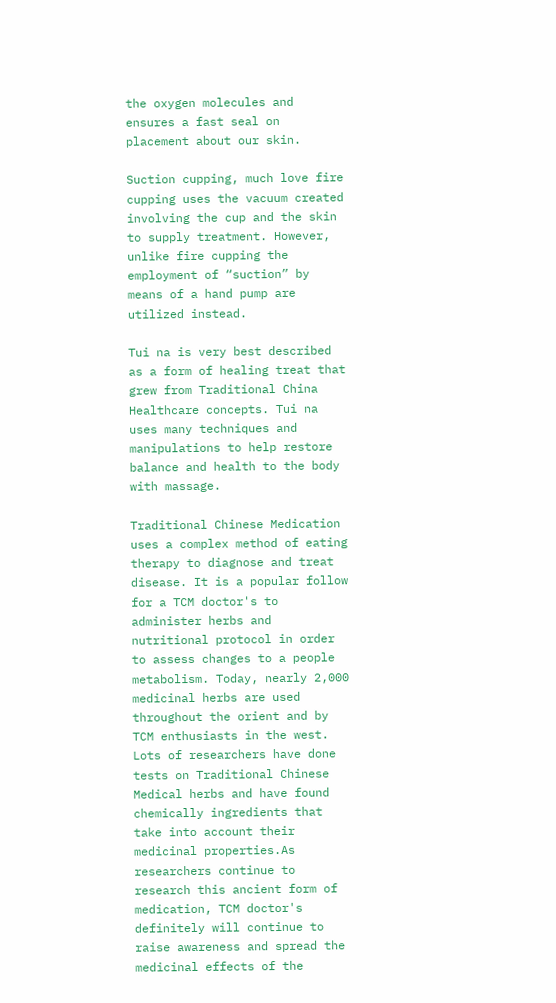the oxygen molecules and ensures a fast seal on placement about our skin.

Suction cupping, much love fire cupping uses the vacuum created involving the cup and the skin to supply treatment. However, unlike fire cupping the employment of “suction” by means of a hand pump are utilized instead.

Tui na is very best described as a form of healing treat that grew from Traditional China Healthcare concepts. Tui na uses many techniques and manipulations to help restore balance and health to the body with massage.

Traditional Chinese Medication uses a complex method of eating therapy to diagnose and treat disease. It is a popular follow for a TCM doctor's to administer herbs and nutritional protocol in order to assess changes to a people metabolism. Today, nearly 2,000 medicinal herbs are used throughout the orient and by TCM enthusiasts in the west. Lots of researchers have done tests on Traditional Chinese Medical herbs and have found chemically ingredients that take into account their medicinal properties.As researchers continue to research this ancient form of medication, TCM doctor's definitely will continue to raise awareness and spread the medicinal effects of the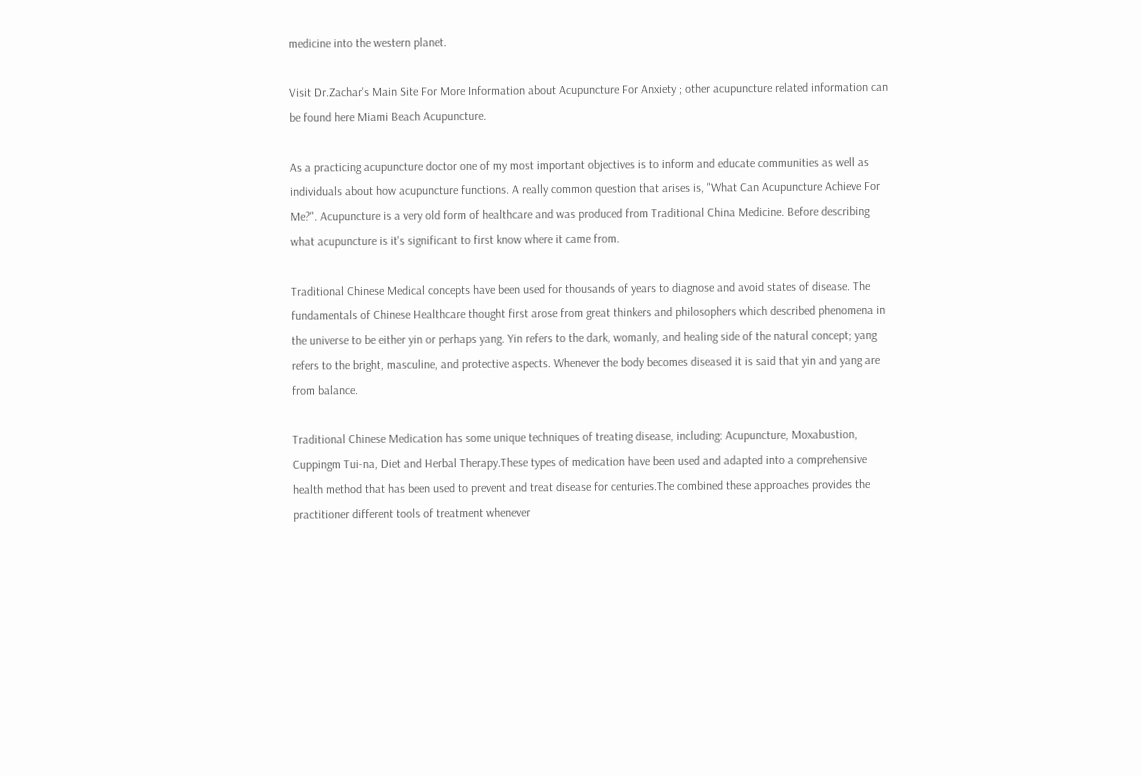medicine into the western planet.

Visit Dr.Zachar's Main Site For More Information about Acupuncture For Anxiety ; other acupuncture related information can be found here Miami Beach Acupuncture.

As a practicing acupuncture doctor one of my most important objectives is to inform and educate communities as well as individuals about how acupuncture functions. A really common question that arises is, "What Can Acupuncture Achieve For Me?". Acupuncture is a very old form of healthcare and was produced from Traditional China Medicine. Before describing what acupuncture is it's significant to first know where it came from.

Traditional Chinese Medical concepts have been used for thousands of years to diagnose and avoid states of disease. The fundamentals of Chinese Healthcare thought first arose from great thinkers and philosophers which described phenomena in the universe to be either yin or perhaps yang. Yin refers to the dark, womanly, and healing side of the natural concept; yang refers to the bright, masculine, and protective aspects. Whenever the body becomes diseased it is said that yin and yang are from balance.

Traditional Chinese Medication has some unique techniques of treating disease, including: Acupuncture, Moxabustion, Cuppingm Tui-na, Diet and Herbal Therapy.These types of medication have been used and adapted into a comprehensive health method that has been used to prevent and treat disease for centuries.The combined these approaches provides the practitioner different tools of treatment whenever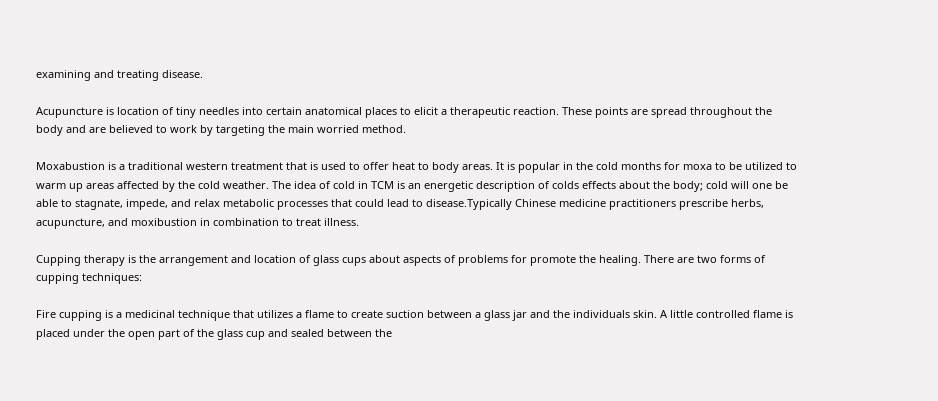examining and treating disease.

Acupuncture is location of tiny needles into certain anatomical places to elicit a therapeutic reaction. These points are spread throughout the body and are believed to work by targeting the main worried method.

Moxabustion is a traditional western treatment that is used to offer heat to body areas. It is popular in the cold months for moxa to be utilized to warm up areas affected by the cold weather. The idea of cold in TCM is an energetic description of colds effects about the body; cold will one be able to stagnate, impede, and relax metabolic processes that could lead to disease.Typically Chinese medicine practitioners prescribe herbs, acupuncture, and moxibustion in combination to treat illness.

Cupping therapy is the arrangement and location of glass cups about aspects of problems for promote the healing. There are two forms of cupping techniques:

Fire cupping is a medicinal technique that utilizes a flame to create suction between a glass jar and the individuals skin. A little controlled flame is placed under the open part of the glass cup and sealed between the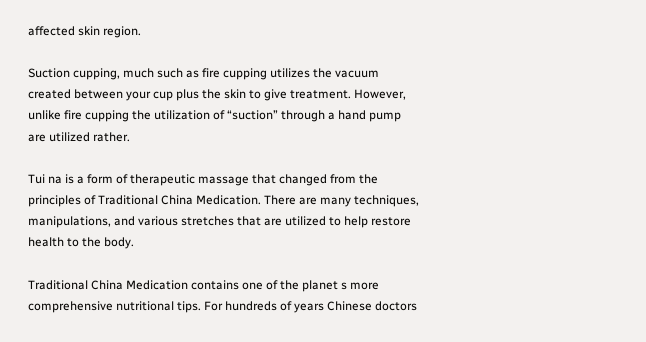affected skin region.

Suction cupping, much such as fire cupping utilizes the vacuum created between your cup plus the skin to give treatment. However, unlike fire cupping the utilization of “suction” through a hand pump are utilized rather.

Tui na is a form of therapeutic massage that changed from the principles of Traditional China Medication. There are many techniques, manipulations, and various stretches that are utilized to help restore health to the body.

Traditional China Medication contains one of the planet s more comprehensive nutritional tips. For hundreds of years Chinese doctors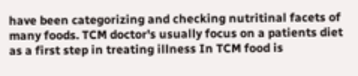have been categorizing and checking nutritinal facets of many foods. TCM doctor's usually focus on a patients diet as a first step in treating illness In TCM food is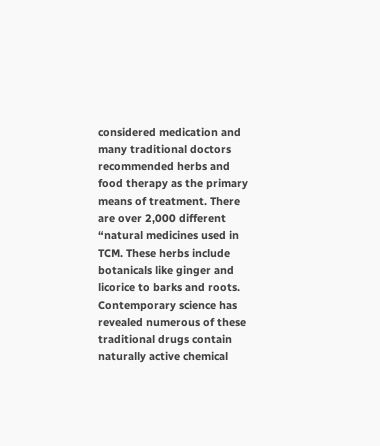considered medication and many traditional doctors recommended herbs and food therapy as the primary means of treatment. There are over 2,000 different “natural medicines used in TCM. These herbs include botanicals like ginger and licorice to barks and roots. Contemporary science has revealed numerous of these traditional drugs contain naturally active chemical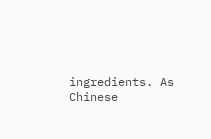ingredients. As Chinese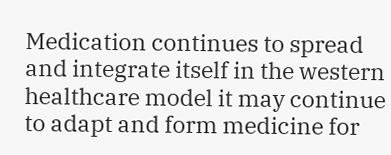Medication continues to spread and integrate itself in the western healthcare model it may continue to adapt and form medicine for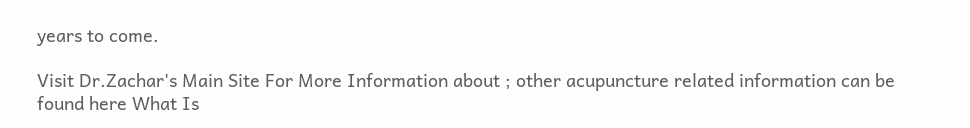years to come.

Visit Dr.Zachar's Main Site For More Information about ; other acupuncture related information can be found here What Is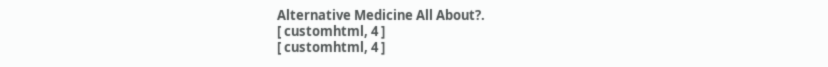Alternative Medicine All About?.
[ customhtml, 4 ]
[ customhtml, 4 ]